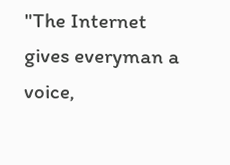"The Internet gives everyman a voice,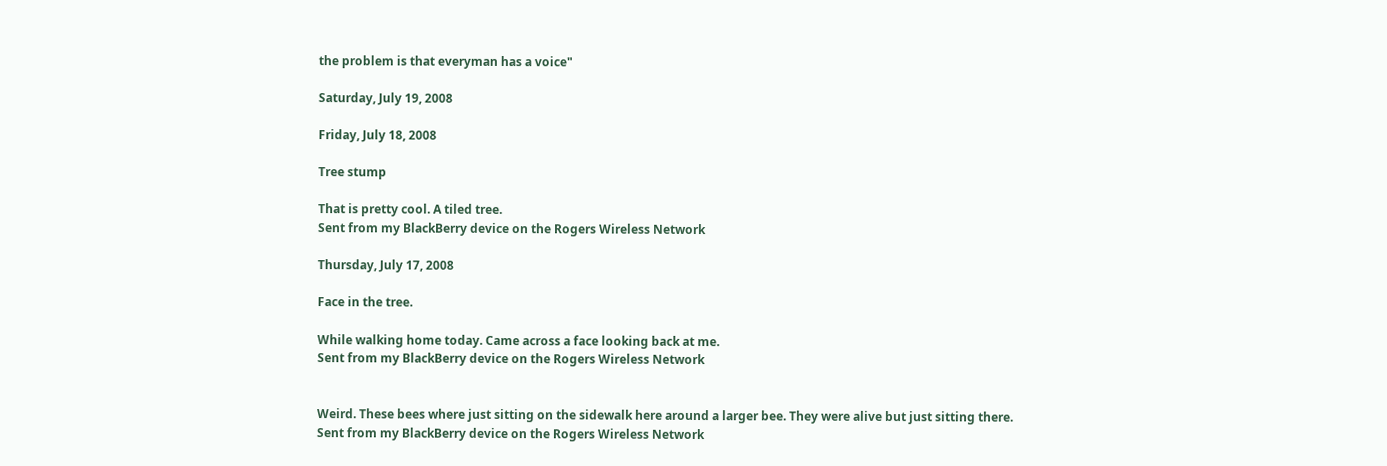the problem is that everyman has a voice"

Saturday, July 19, 2008

Friday, July 18, 2008

Tree stump

That is pretty cool. A tiled tree.
Sent from my BlackBerry device on the Rogers Wireless Network

Thursday, July 17, 2008

Face in the tree.

While walking home today. Came across a face looking back at me.
Sent from my BlackBerry device on the Rogers Wireless Network


Weird. These bees where just sitting on the sidewalk here around a larger bee. They were alive but just sitting there.
Sent from my BlackBerry device on the Rogers Wireless Network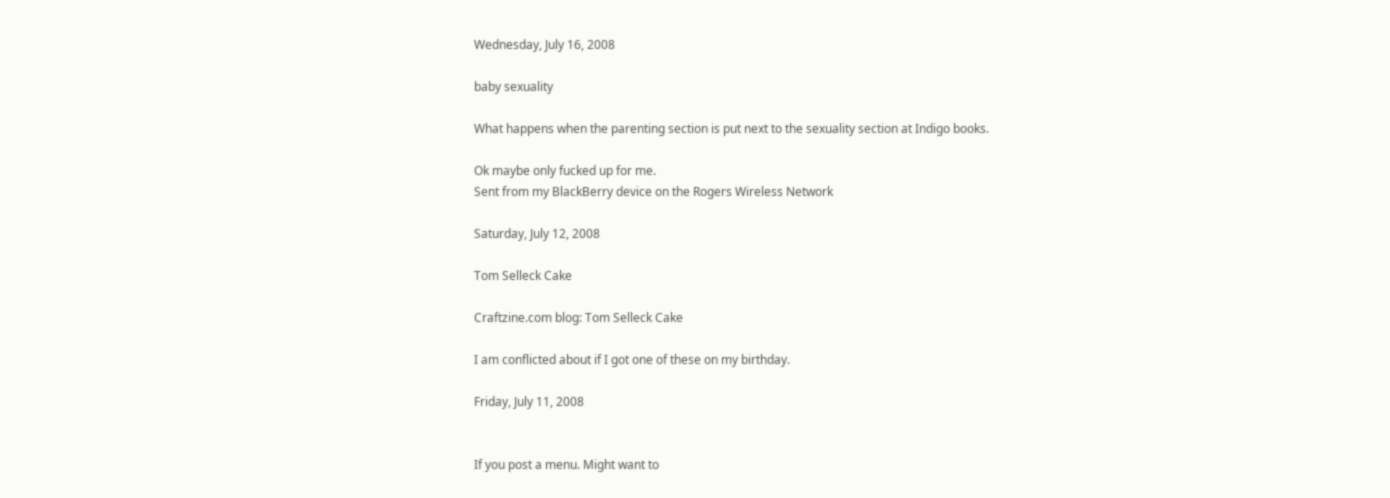Wednesday, July 16, 2008

baby sexuality

What happens when the parenting section is put next to the sexuality section at Indigo books.

Ok maybe only fucked up for me.
Sent from my BlackBerry device on the Rogers Wireless Network

Saturday, July 12, 2008

Tom Selleck Cake

Craftzine.com blog: Tom Selleck Cake

I am conflicted about if I got one of these on my birthday.

Friday, July 11, 2008


If you post a menu. Might want to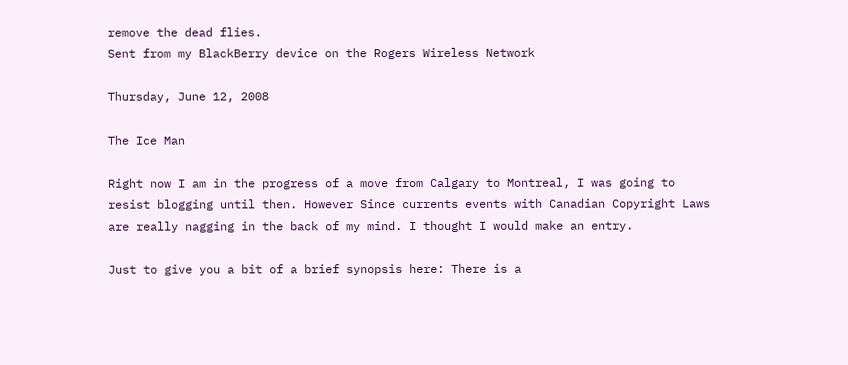remove the dead flies.
Sent from my BlackBerry device on the Rogers Wireless Network

Thursday, June 12, 2008

The Ice Man

Right now I am in the progress of a move from Calgary to Montreal, I was going to resist blogging until then. However Since currents events with Canadian Copyright Laws are really nagging in the back of my mind. I thought I would make an entry.

Just to give you a bit of a brief synopsis here: There is a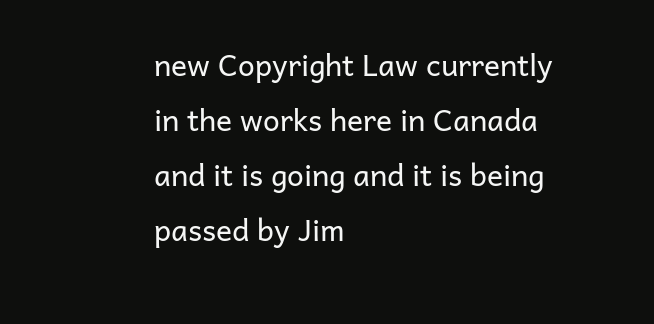new Copyright Law currently in the works here in Canada and it is going and it is being passed by Jim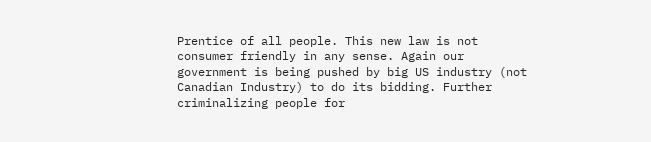Prentice of all people. This new law is not consumer friendly in any sense. Again our government is being pushed by big US industry (not Canadian Industry) to do its bidding. Further criminalizing people for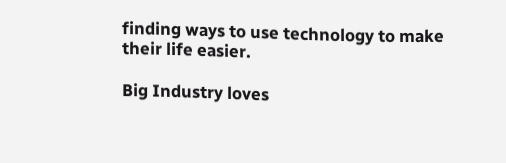finding ways to use technology to make their life easier.

Big Industry loves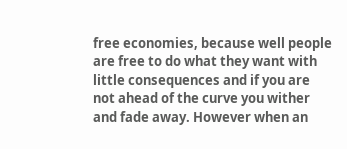free economies, because well people are free to do what they want with little consequences and if you are not ahead of the curve you wither and fade away. However when an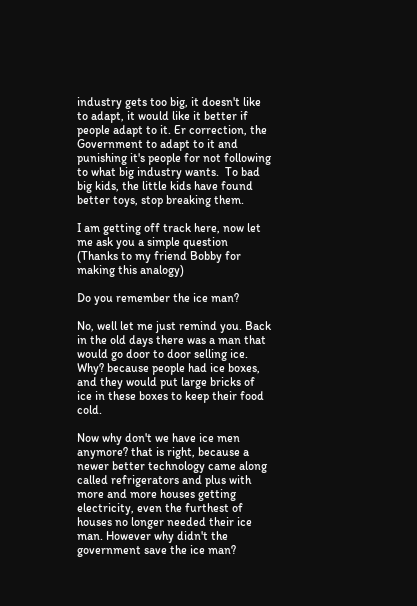industry gets too big, it doesn't like to adapt, it would like it better if people adapt to it. Er correction, the Government to adapt to it and punishing it's people for not following to what big industry wants.  To bad big kids, the little kids have found better toys, stop breaking them.

I am getting off track here, now let me ask you a simple question (Thanks to my friend Bobby for making this analogy)

Do you remember the ice man?

No, well let me just remind you. Back in the old days there was a man that would go door to door selling ice. Why? because people had ice boxes, and they would put large bricks of ice in these boxes to keep their food cold.

Now why don't we have ice men anymore? that is right, because a newer better technology came along called refrigerators and plus with more and more houses getting electricity, even the furthest of houses no longer needed their ice man. However why didn't the government save the ice man?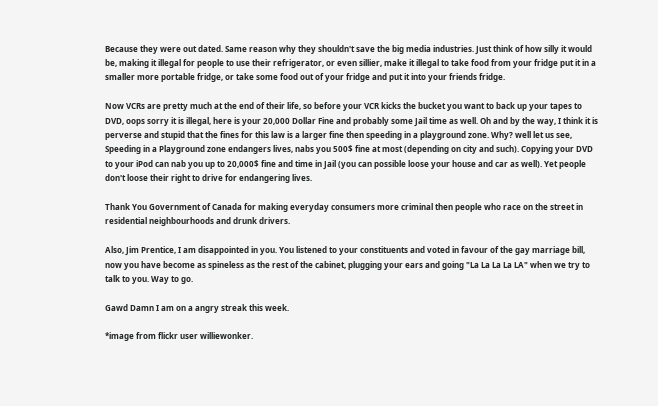Because they were out dated. Same reason why they shouldn't save the big media industries. Just think of how silly it would be, making it illegal for people to use their refrigerator, or even sillier, make it illegal to take food from your fridge put it in a smaller more portable fridge, or take some food out of your fridge and put it into your friends fridge.

Now VCRs are pretty much at the end of their life, so before your VCR kicks the bucket you want to back up your tapes to DVD, oops sorry it is illegal, here is your 20,000 Dollar Fine and probably some Jail time as well. Oh and by the way, I think it is perverse and stupid that the fines for this law is a larger fine then speeding in a playground zone. Why? well let us see, Speeding in a Playground zone endangers lives, nabs you 500$ fine at most (depending on city and such). Copying your DVD to your iPod can nab you up to 20,000$ fine and time in Jail (you can possible loose your house and car as well). Yet people don't loose their right to drive for endangering lives.

Thank You Government of Canada for making everyday consumers more criminal then people who race on the street in residential neighbourhoods and drunk drivers.

Also, Jim Prentice, I am disappointed in you. You listened to your constituents and voted in favour of the gay marriage bill, now you have become as spineless as the rest of the cabinet, plugging your ears and going "La La La La LA" when we try to talk to you. Way to go.

Gawd Damn I am on a angry streak this week.

*image from flickr user williewonker.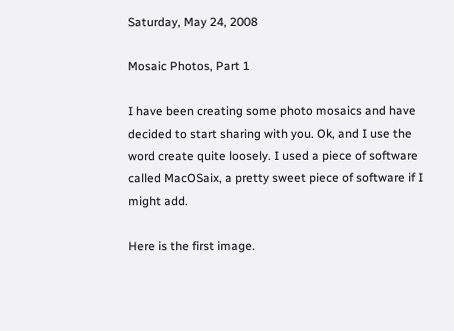Saturday, May 24, 2008

Mosaic Photos, Part 1

I have been creating some photo mosaics and have decided to start sharing with you. Ok, and I use the word create quite loosely. I used a piece of software called MacOSaix, a pretty sweet piece of software if I might add.

Here is the first image.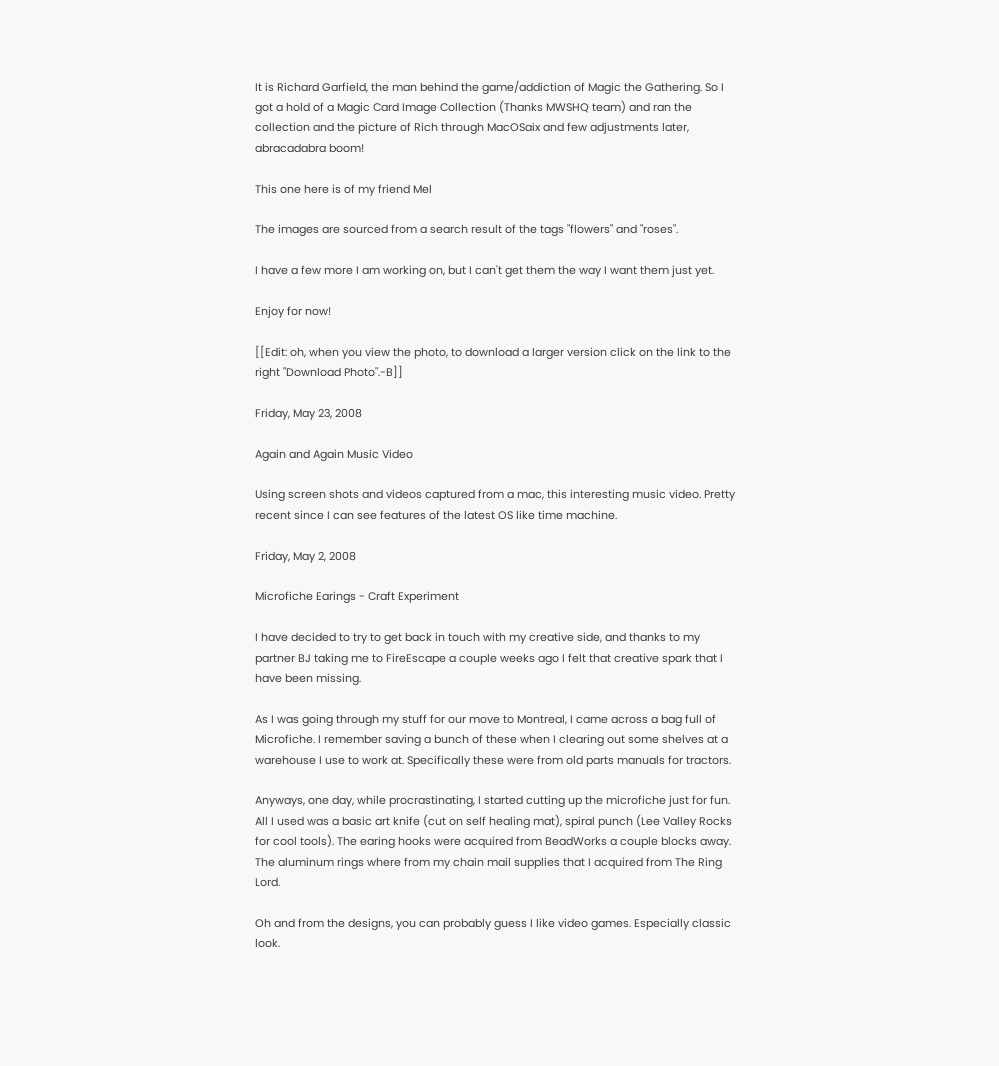It is Richard Garfield, the man behind the game/addiction of Magic the Gathering. So I got a hold of a Magic Card Image Collection (Thanks MWSHQ team) and ran the collection and the picture of Rich through MacOSaix and few adjustments later, abracadabra boom!

This one here is of my friend Mel

The images are sourced from a search result of the tags "flowers" and "roses".

I have a few more I am working on, but I can't get them the way I want them just yet.

Enjoy for now!

[[Edit: oh, when you view the photo, to download a larger version click on the link to the right "Download Photo".-B]]

Friday, May 23, 2008

Again and Again Music Video

Using screen shots and videos captured from a mac, this interesting music video. Pretty recent since I can see features of the latest OS like time machine.

Friday, May 2, 2008

Microfiche Earings - Craft Experiment

I have decided to try to get back in touch with my creative side, and thanks to my partner BJ taking me to FireEscape a couple weeks ago I felt that creative spark that I have been missing.

As I was going through my stuff for our move to Montreal, I came across a bag full of Microfiche. I remember saving a bunch of these when I clearing out some shelves at a warehouse I use to work at. Specifically these were from old parts manuals for tractors.

Anyways, one day, while procrastinating, I started cutting up the microfiche just for fun. All I used was a basic art knife (cut on self healing mat), spiral punch (Lee Valley Rocks for cool tools). The earing hooks were acquired from BeadWorks a couple blocks away. The aluminum rings where from my chain mail supplies that I acquired from The Ring Lord.

Oh and from the designs, you can probably guess I like video games. Especially classic look.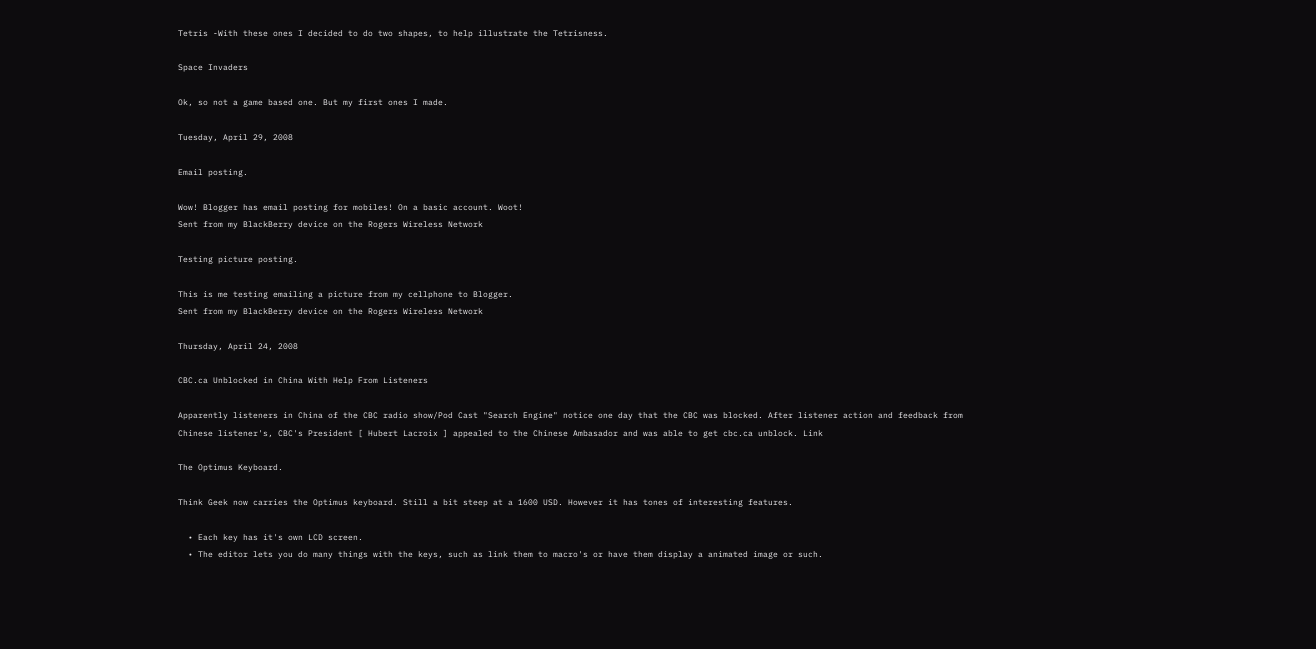Tetris -With these ones I decided to do two shapes, to help illustrate the Tetrisness.

Space Invaders

Ok, so not a game based one. But my first ones I made.

Tuesday, April 29, 2008

Email posting.

Wow! Blogger has email posting for mobiles! On a basic account. Woot!
Sent from my BlackBerry device on the Rogers Wireless Network

Testing picture posting.

This is me testing emailing a picture from my cellphone to Blogger.
Sent from my BlackBerry device on the Rogers Wireless Network

Thursday, April 24, 2008

CBC.ca Unblocked in China With Help From Listeners

Apparently listeners in China of the CBC radio show/Pod Cast "Search Engine" notice one day that the CBC was blocked. After listener action and feedback from Chinese listener's, CBC's President [ Hubert Lacroix ] appealed to the Chinese Ambasador and was able to get cbc.ca unblock. Link

The Optimus Keyboard.

Think Geek now carries the Optimus keyboard. Still a bit steep at a 1600 USD. However it has tones of interesting features.

  • Each key has it's own LCD screen.
  • The editor lets you do many things with the keys, such as link them to macro's or have them display a animated image or such.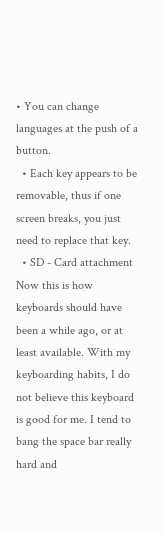• You can change languages at the push of a button.
  • Each key appears to be removable, thus if one screen breaks, you just need to replace that key.
  • SD - Card attachment
Now this is how keyboards should have been a while ago, or at least available. With my keyboarding habits, I do not believe this keyboard is good for me. I tend to bang the space bar really hard and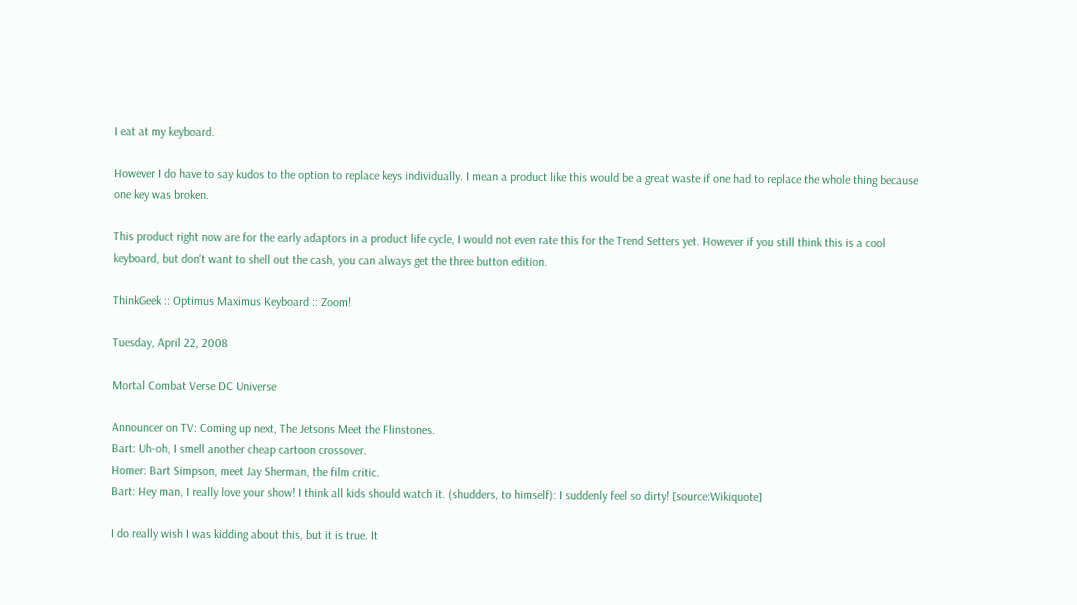I eat at my keyboard.

However I do have to say kudos to the option to replace keys individually. I mean a product like this would be a great waste if one had to replace the whole thing because one key was broken.

This product right now are for the early adaptors in a product life cycle, I would not even rate this for the Trend Setters yet. However if you still think this is a cool keyboard, but don't want to shell out the cash, you can always get the three button edition.

ThinkGeek :: Optimus Maximus Keyboard :: Zoom!

Tuesday, April 22, 2008

Mortal Combat Verse DC Universe

Announcer on TV: Coming up next, The Jetsons Meet the Flinstones.
Bart: Uh-oh, I smell another cheap cartoon crossover.
Homer: Bart Simpson, meet Jay Sherman, the film critic.
Bart: Hey man, I really love your show! I think all kids should watch it. (shudders, to himself): I suddenly feel so dirty! [source:Wikiquote]

I do really wish I was kidding about this, but it is true. It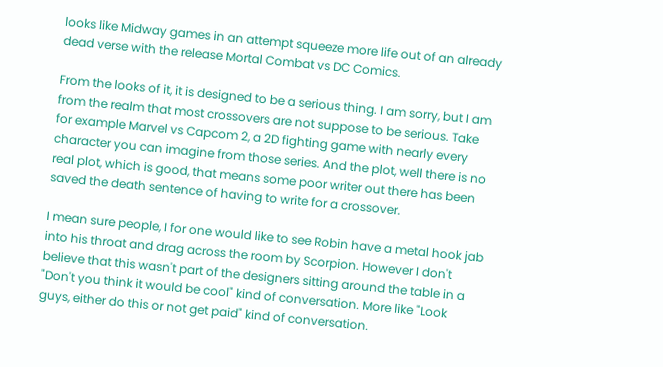looks like Midway games in an attempt squeeze more life out of an already dead verse with the release Mortal Combat vs DC Comics.

From the looks of it, it is designed to be a serious thing. I am sorry, but I am from the realm that most crossovers are not suppose to be serious. Take for example Marvel vs Capcom 2, a 2D fighting game with nearly every character you can imagine from those series. And the plot, well there is no real plot, which is good, that means some poor writer out there has been saved the death sentence of having to write for a crossover.

I mean sure people, I for one would like to see Robin have a metal hook jab into his throat and drag across the room by Scorpion. However I don't believe that this wasn't part of the designers sitting around the table in a "Don't you think it would be cool" kind of conversation. More like "Look guys, either do this or not get paid" kind of conversation.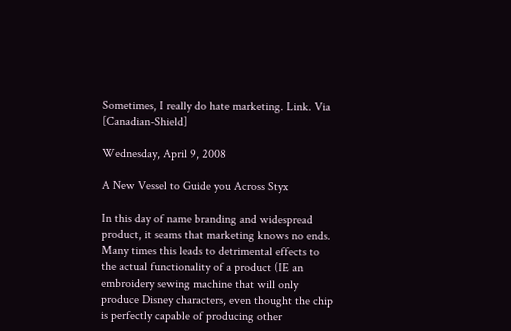Sometimes, I really do hate marketing. Link. Via [Canadian-Shield]

Wednesday, April 9, 2008

A New Vessel to Guide you Across Styx

In this day of name branding and widespread product, it seams that marketing knows no ends. Many times this leads to detrimental effects to the actual functionality of a product (IE an embroidery sewing machine that will only produce Disney characters, even thought the chip is perfectly capable of producing other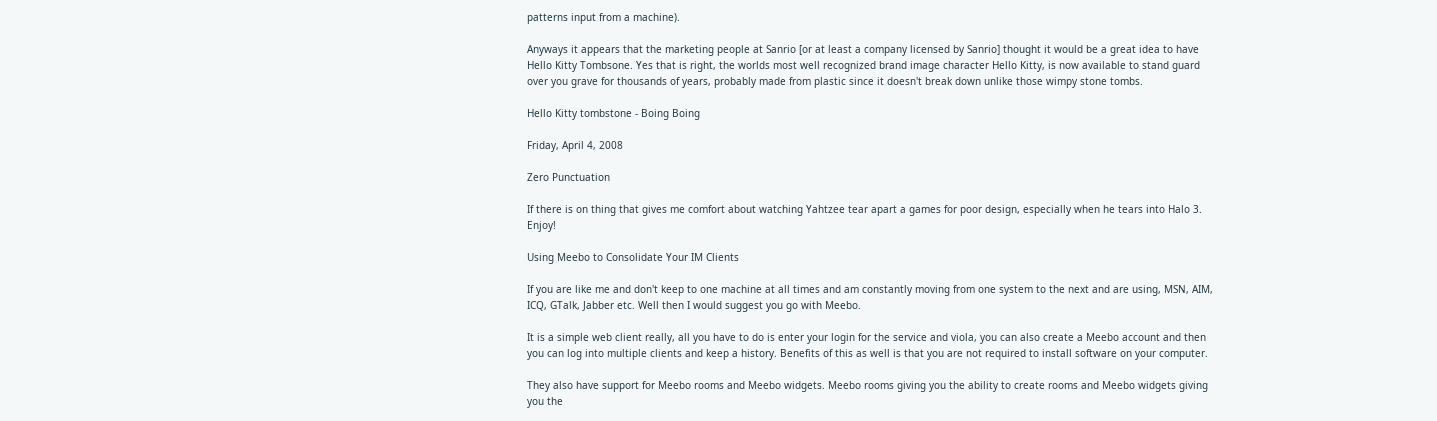patterns input from a machine).

Anyways it appears that the marketing people at Sanrio [or at least a company licensed by Sanrio] thought it would be a great idea to have Hello Kitty Tombsone. Yes that is right, the worlds most well recognized brand image character Hello Kitty, is now available to stand guard over you grave for thousands of years, probably made from plastic since it doesn't break down unlike those wimpy stone tombs.

Hello Kitty tombstone - Boing Boing

Friday, April 4, 2008

Zero Punctuation

If there is on thing that gives me comfort about watching Yahtzee tear apart a games for poor design, especially when he tears into Halo 3. Enjoy!

Using Meebo to Consolidate Your IM Clients

If you are like me and don't keep to one machine at all times and am constantly moving from one system to the next and are using, MSN, AIM, ICQ, GTalk, Jabber etc. Well then I would suggest you go with Meebo.

It is a simple web client really, all you have to do is enter your login for the service and viola, you can also create a Meebo account and then you can log into multiple clients and keep a history. Benefits of this as well is that you are not required to install software on your computer.

They also have support for Meebo rooms and Meebo widgets. Meebo rooms giving you the ability to create rooms and Meebo widgets giving you the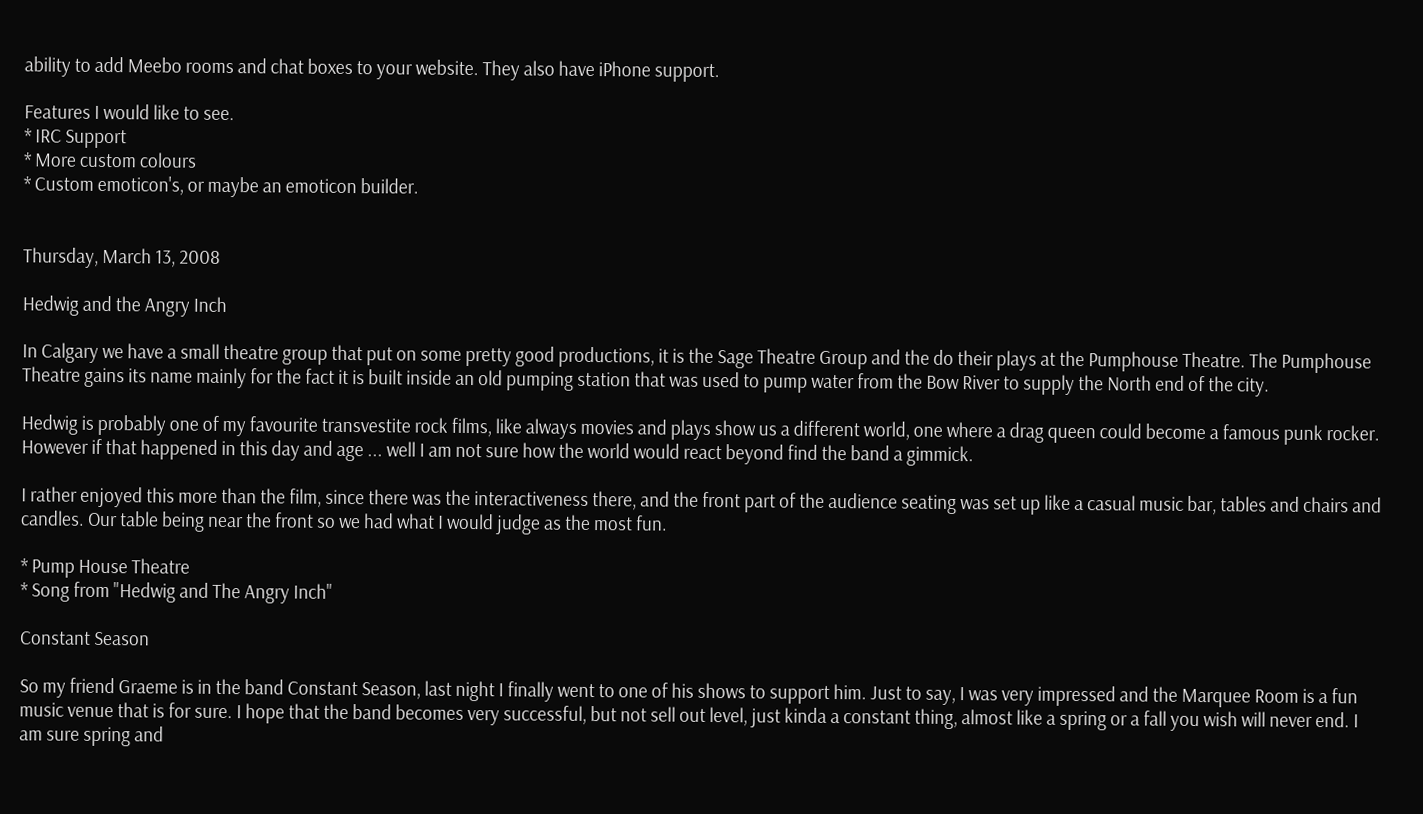ability to add Meebo rooms and chat boxes to your website. They also have iPhone support.

Features I would like to see.
* IRC Support
* More custom colours
* Custom emoticon's, or maybe an emoticon builder.


Thursday, March 13, 2008

Hedwig and the Angry Inch

In Calgary we have a small theatre group that put on some pretty good productions, it is the Sage Theatre Group and the do their plays at the Pumphouse Theatre. The Pumphouse Theatre gains its name mainly for the fact it is built inside an old pumping station that was used to pump water from the Bow River to supply the North end of the city.

Hedwig is probably one of my favourite transvestite rock films, like always movies and plays show us a different world, one where a drag queen could become a famous punk rocker. However if that happened in this day and age ... well I am not sure how the world would react beyond find the band a gimmick.

I rather enjoyed this more than the film, since there was the interactiveness there, and the front part of the audience seating was set up like a casual music bar, tables and chairs and candles. Our table being near the front so we had what I would judge as the most fun.

* Pump House Theatre
* Song from "Hedwig and The Angry Inch"

Constant Season

So my friend Graeme is in the band Constant Season, last night I finally went to one of his shows to support him. Just to say, I was very impressed and the Marquee Room is a fun music venue that is for sure. I hope that the band becomes very successful, but not sell out level, just kinda a constant thing, almost like a spring or a fall you wish will never end. I am sure spring and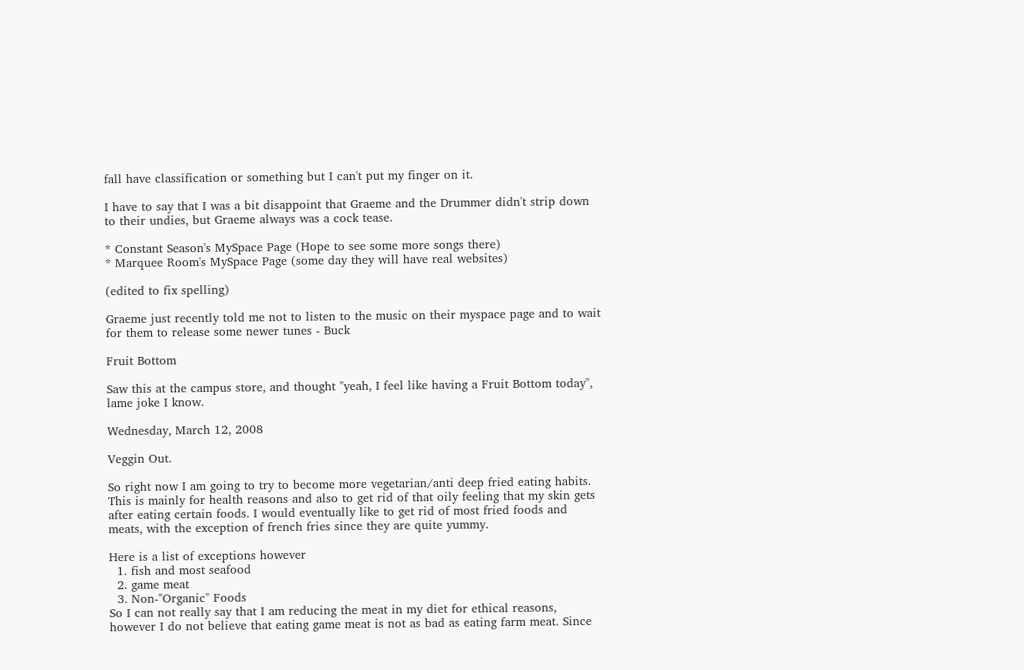fall have classification or something but I can't put my finger on it.

I have to say that I was a bit disappoint that Graeme and the Drummer didn't strip down to their undies, but Graeme always was a cock tease.

* Constant Season's MySpace Page (Hope to see some more songs there)
* Marquee Room's MySpace Page (some day they will have real websites)

(edited to fix spelling)

Graeme just recently told me not to listen to the music on their myspace page and to wait for them to release some newer tunes - Buck

Fruit Bottom

Saw this at the campus store, and thought "yeah, I feel like having a Fruit Bottom today", lame joke I know.

Wednesday, March 12, 2008

Veggin Out.

So right now I am going to try to become more vegetarian/anti deep fried eating habits. This is mainly for health reasons and also to get rid of that oily feeling that my skin gets after eating certain foods. I would eventually like to get rid of most fried foods and meats, with the exception of french fries since they are quite yummy.

Here is a list of exceptions however
  1. fish and most seafood
  2. game meat
  3. Non-"Organic" Foods
So I can not really say that I am reducing the meat in my diet for ethical reasons, however I do not believe that eating game meat is not as bad as eating farm meat. Since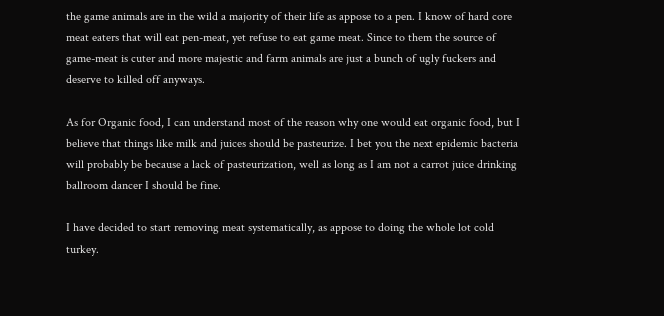the game animals are in the wild a majority of their life as appose to a pen. I know of hard core meat eaters that will eat pen-meat, yet refuse to eat game meat. Since to them the source of game-meat is cuter and more majestic and farm animals are just a bunch of ugly fuckers and deserve to killed off anyways.

As for Organic food, I can understand most of the reason why one would eat organic food, but I believe that things like milk and juices should be pasteurize. I bet you the next epidemic bacteria will probably be because a lack of pasteurization, well as long as I am not a carrot juice drinking ballroom dancer I should be fine.

I have decided to start removing meat systematically, as appose to doing the whole lot cold turkey.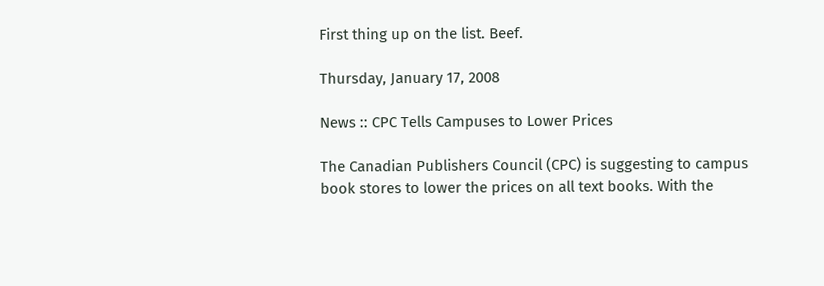First thing up on the list. Beef.

Thursday, January 17, 2008

News :: CPC Tells Campuses to Lower Prices

The Canadian Publishers Council (CPC) is suggesting to campus book stores to lower the prices on all text books. With the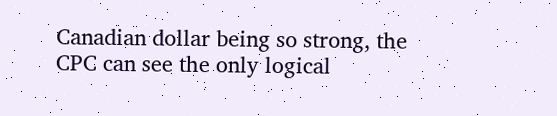Canadian dollar being so strong, the CPC can see the only logical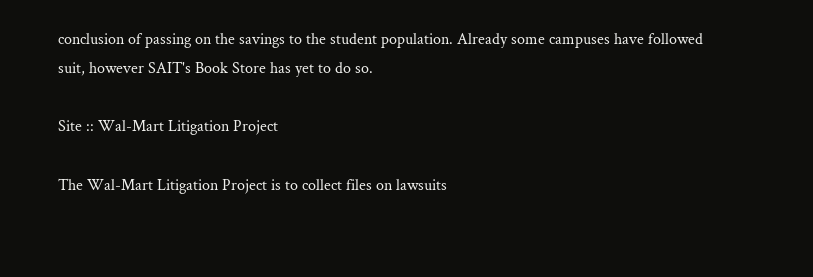conclusion of passing on the savings to the student population. Already some campuses have followed suit, however SAIT's Book Store has yet to do so.

Site :: Wal-Mart Litigation Project

The Wal-Mart Litigation Project is to collect files on lawsuits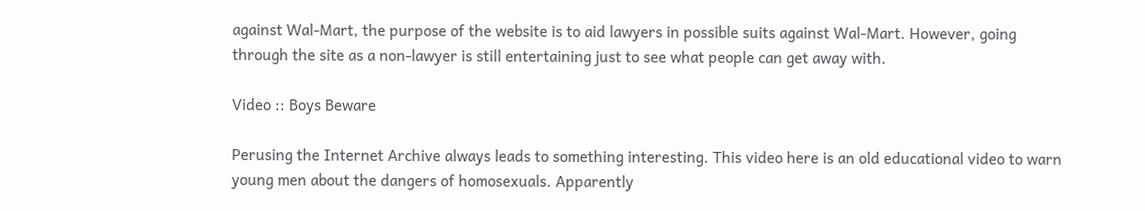against Wal-Mart, the purpose of the website is to aid lawyers in possible suits against Wal-Mart. However, going through the site as a non-lawyer is still entertaining just to see what people can get away with.

Video :: Boys Beware

Perusing the Internet Archive always leads to something interesting. This video here is an old educational video to warn young men about the dangers of homosexuals. Apparently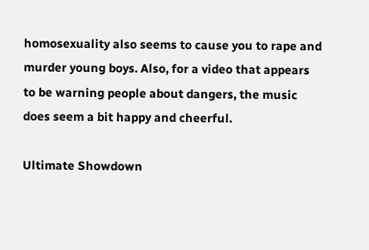homosexuality also seems to cause you to rape and murder young boys. Also, for a video that appears to be warning people about dangers, the music does seem a bit happy and cheerful.

Ultimate Showdown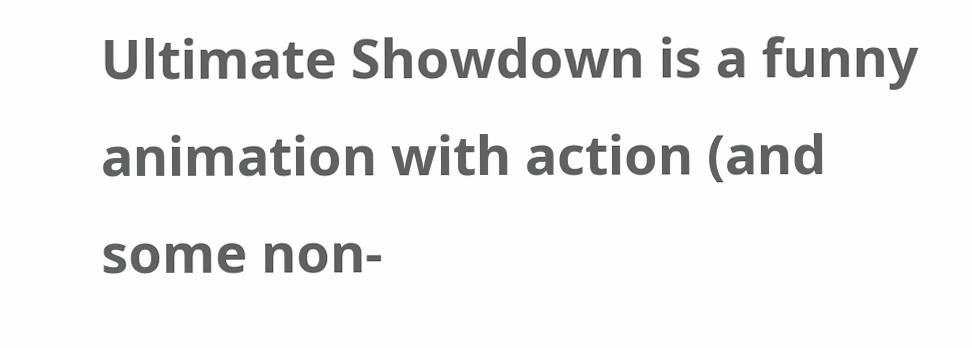Ultimate Showdown is a funny animation with action (and some non-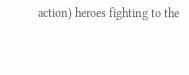action) heroes fighting to the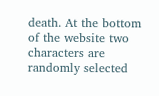death. At the bottom of the website two characters are randomly selected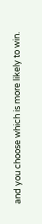and you choose which is more likely to win.